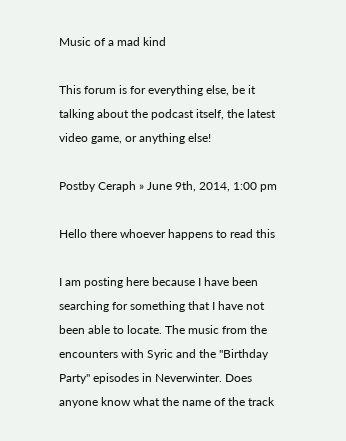Music of a mad kind

This forum is for everything else, be it talking about the podcast itself, the latest video game, or anything else!

Postby Ceraph » June 9th, 2014, 1:00 pm

Hello there whoever happens to read this

I am posting here because I have been searching for something that I have not been able to locate. The music from the encounters with Syric and the "Birthday Party" episodes in Neverwinter. Does anyone know what the name of the track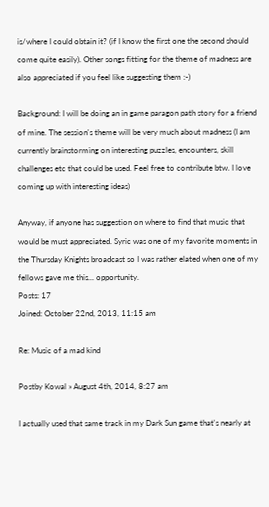is/where I could obtain it? (if I know the first one the second should come quite easily). Other songs fitting for the theme of madness are also appreciated if you feel like suggesting them :-)

Background: I will be doing an in game paragon path story for a friend of mine. The session's theme will be very much about madness (I am currently brainstorming on interesting puzzles, encounters, skill challenges etc that could be used. Feel free to contribute btw. I love coming up with interesting ideas)

Anyway, if anyone has suggestion on where to find that music that would be must appreciated. Syric was one of my favorite moments in the Thursday Knights broadcast so I was rather elated when one of my fellows gave me this... opportunity.
Posts: 17
Joined: October 22nd, 2013, 11:15 am

Re: Music of a mad kind

Postby Kowal » August 4th, 2014, 8:27 am

I actually used that same track in my Dark Sun game that's nearly at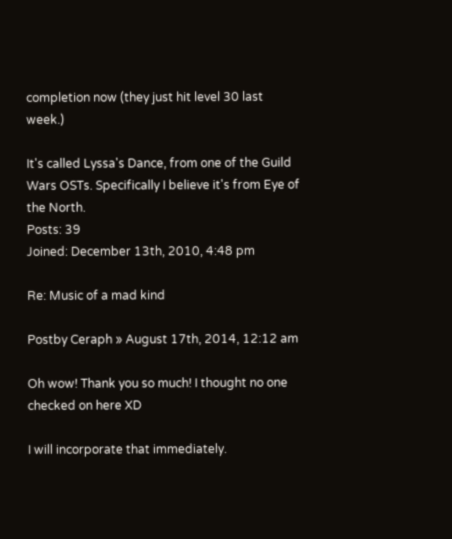completion now (they just hit level 30 last week.)

It's called Lyssa's Dance, from one of the Guild Wars OSTs. Specifically I believe it's from Eye of the North.
Posts: 39
Joined: December 13th, 2010, 4:48 pm

Re: Music of a mad kind

Postby Ceraph » August 17th, 2014, 12:12 am

Oh wow! Thank you so much! I thought no one checked on here XD

I will incorporate that immediately.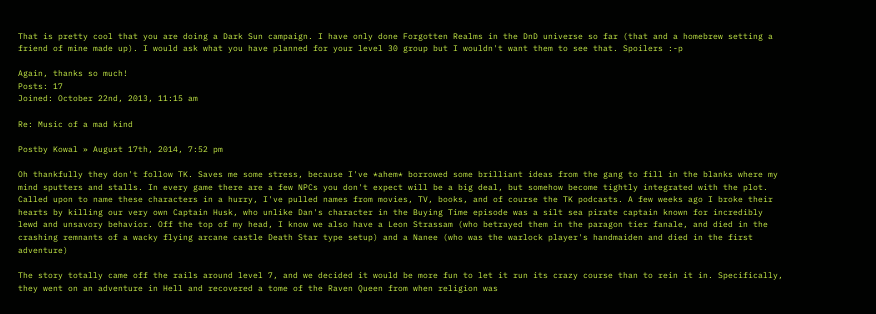That is pretty cool that you are doing a Dark Sun campaign. I have only done Forgotten Realms in the DnD universe so far (that and a homebrew setting a friend of mine made up). I would ask what you have planned for your level 30 group but I wouldn't want them to see that. Spoilers :-p

Again, thanks so much!
Posts: 17
Joined: October 22nd, 2013, 11:15 am

Re: Music of a mad kind

Postby Kowal » August 17th, 2014, 7:52 pm

Oh thankfully they don't follow TK. Saves me some stress, because I've *ahem* borrowed some brilliant ideas from the gang to fill in the blanks where my mind sputters and stalls. In every game there are a few NPCs you don't expect will be a big deal, but somehow become tightly integrated with the plot. Called upon to name these characters in a hurry, I've pulled names from movies, TV, books, and of course the TK podcasts. A few weeks ago I broke their hearts by killing our very own Captain Husk, who unlike Dan's character in the Buying Time episode was a silt sea pirate captain known for incredibly lewd and unsavory behavior. Off the top of my head, I know we also have a Leon Strassam (who betrayed them in the paragon tier fanale, and died in the crashing remnants of a wacky flying arcane castle Death Star type setup) and a Nanee (who was the warlock player's handmaiden and died in the first adventure)

The story totally came off the rails around level 7, and we decided it would be more fun to let it run its crazy course than to rein it in. Specifically, they went on an adventure in Hell and recovered a tome of the Raven Queen from when religion was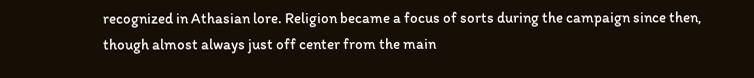recognized in Athasian lore. Religion became a focus of sorts during the campaign since then, though almost always just off center from the main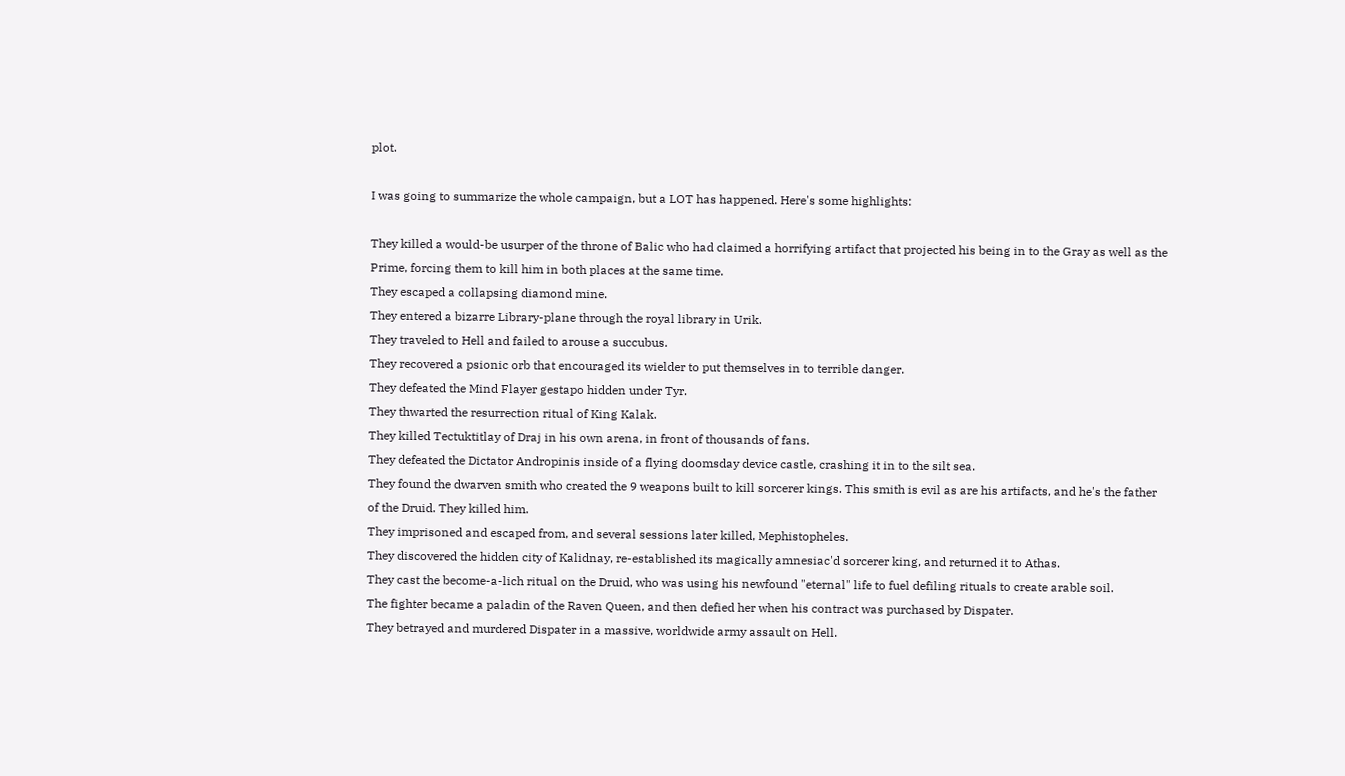plot.

I was going to summarize the whole campaign, but a LOT has happened. Here's some highlights:

They killed a would-be usurper of the throne of Balic who had claimed a horrifying artifact that projected his being in to the Gray as well as the Prime, forcing them to kill him in both places at the same time.
They escaped a collapsing diamond mine.
They entered a bizarre Library-plane through the royal library in Urik.
They traveled to Hell and failed to arouse a succubus.
They recovered a psionic orb that encouraged its wielder to put themselves in to terrible danger.
They defeated the Mind Flayer gestapo hidden under Tyr.
They thwarted the resurrection ritual of King Kalak.
They killed Tectuktitlay of Draj in his own arena, in front of thousands of fans.
They defeated the Dictator Andropinis inside of a flying doomsday device castle, crashing it in to the silt sea.
They found the dwarven smith who created the 9 weapons built to kill sorcerer kings. This smith is evil as are his artifacts, and he's the father of the Druid. They killed him.
They imprisoned and escaped from, and several sessions later killed, Mephistopheles.
They discovered the hidden city of Kalidnay, re-established its magically amnesiac'd sorcerer king, and returned it to Athas.
They cast the become-a-lich ritual on the Druid, who was using his newfound "eternal" life to fuel defiling rituals to create arable soil.
The fighter became a paladin of the Raven Queen, and then defied her when his contract was purchased by Dispater.
They betrayed and murdered Dispater in a massive, worldwide army assault on Hell.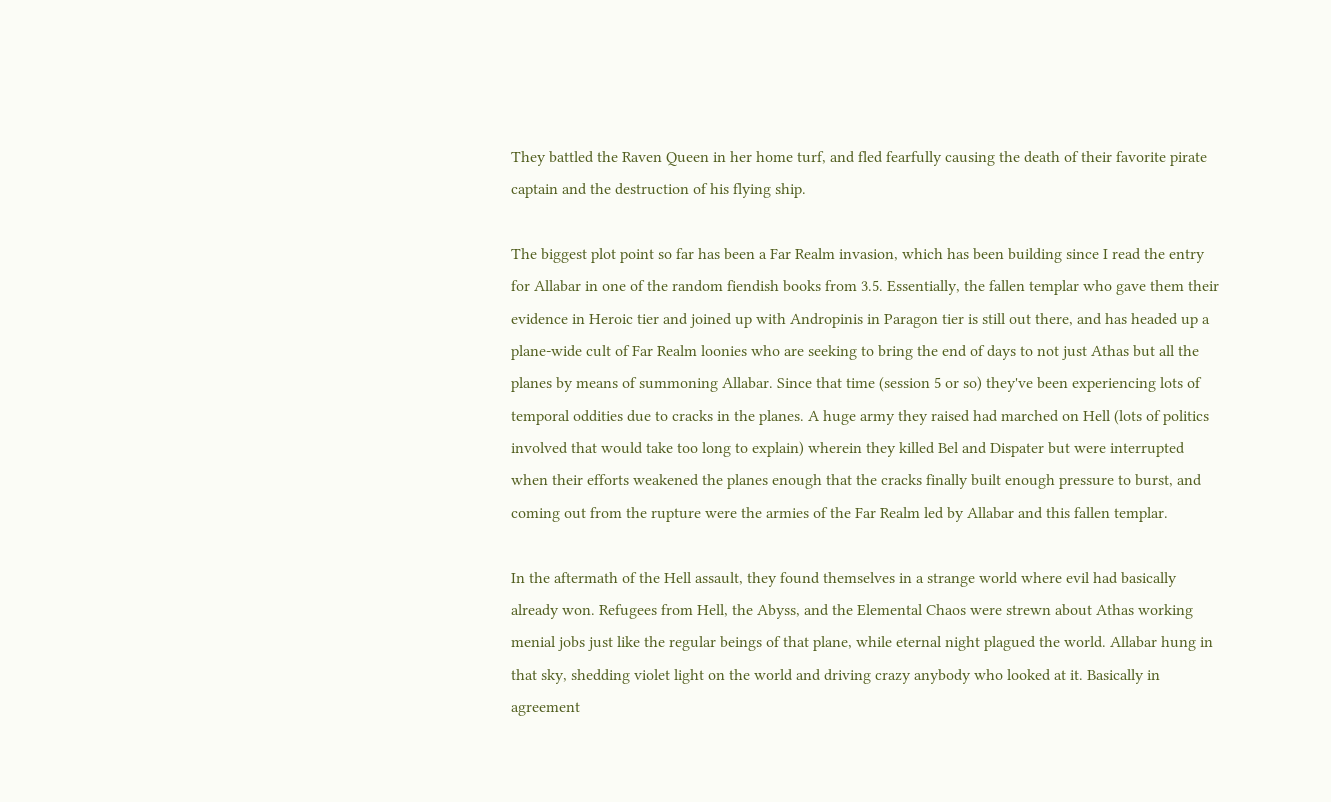They battled the Raven Queen in her home turf, and fled fearfully causing the death of their favorite pirate captain and the destruction of his flying ship.

The biggest plot point so far has been a Far Realm invasion, which has been building since I read the entry for Allabar in one of the random fiendish books from 3.5. Essentially, the fallen templar who gave them their evidence in Heroic tier and joined up with Andropinis in Paragon tier is still out there, and has headed up a plane-wide cult of Far Realm loonies who are seeking to bring the end of days to not just Athas but all the planes by means of summoning Allabar. Since that time (session 5 or so) they've been experiencing lots of temporal oddities due to cracks in the planes. A huge army they raised had marched on Hell (lots of politics involved that would take too long to explain) wherein they killed Bel and Dispater but were interrupted when their efforts weakened the planes enough that the cracks finally built enough pressure to burst, and coming out from the rupture were the armies of the Far Realm led by Allabar and this fallen templar.

In the aftermath of the Hell assault, they found themselves in a strange world where evil had basically already won. Refugees from Hell, the Abyss, and the Elemental Chaos were strewn about Athas working menial jobs just like the regular beings of that plane, while eternal night plagued the world. Allabar hung in that sky, shedding violet light on the world and driving crazy anybody who looked at it. Basically in agreement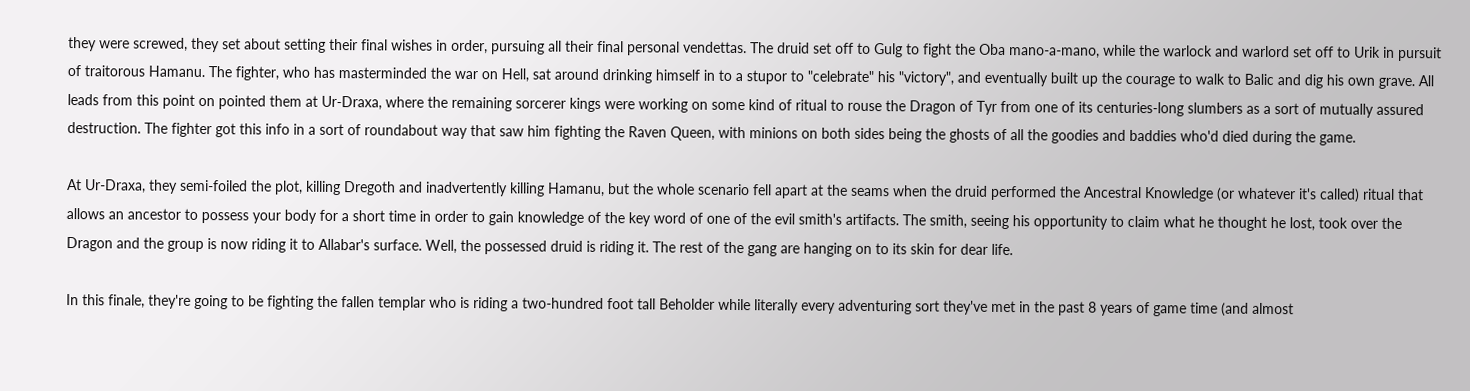they were screwed, they set about setting their final wishes in order, pursuing all their final personal vendettas. The druid set off to Gulg to fight the Oba mano-a-mano, while the warlock and warlord set off to Urik in pursuit of traitorous Hamanu. The fighter, who has masterminded the war on Hell, sat around drinking himself in to a stupor to "celebrate" his "victory", and eventually built up the courage to walk to Balic and dig his own grave. All leads from this point on pointed them at Ur-Draxa, where the remaining sorcerer kings were working on some kind of ritual to rouse the Dragon of Tyr from one of its centuries-long slumbers as a sort of mutually assured destruction. The fighter got this info in a sort of roundabout way that saw him fighting the Raven Queen, with minions on both sides being the ghosts of all the goodies and baddies who'd died during the game.

At Ur-Draxa, they semi-foiled the plot, killing Dregoth and inadvertently killing Hamanu, but the whole scenario fell apart at the seams when the druid performed the Ancestral Knowledge (or whatever it's called) ritual that allows an ancestor to possess your body for a short time in order to gain knowledge of the key word of one of the evil smith's artifacts. The smith, seeing his opportunity to claim what he thought he lost, took over the Dragon and the group is now riding it to Allabar's surface. Well, the possessed druid is riding it. The rest of the gang are hanging on to its skin for dear life.

In this finale, they're going to be fighting the fallen templar who is riding a two-hundred foot tall Beholder while literally every adventuring sort they've met in the past 8 years of game time (and almost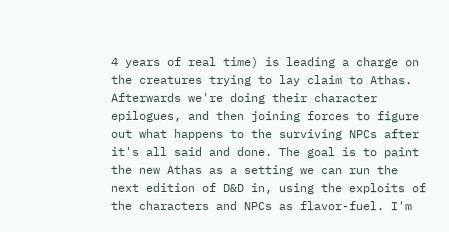4 years of real time) is leading a charge on the creatures trying to lay claim to Athas. Afterwards we're doing their character epilogues, and then joining forces to figure out what happens to the surviving NPCs after it's all said and done. The goal is to paint the new Athas as a setting we can run the next edition of D&D in, using the exploits of the characters and NPCs as flavor-fuel. I'm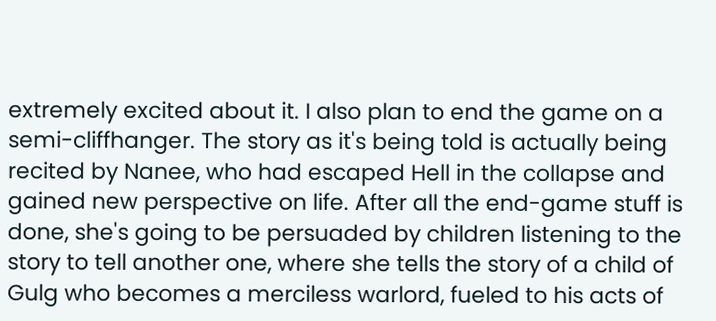extremely excited about it. I also plan to end the game on a semi-cliffhanger. The story as it's being told is actually being recited by Nanee, who had escaped Hell in the collapse and gained new perspective on life. After all the end-game stuff is done, she's going to be persuaded by children listening to the story to tell another one, where she tells the story of a child of Gulg who becomes a merciless warlord, fueled to his acts of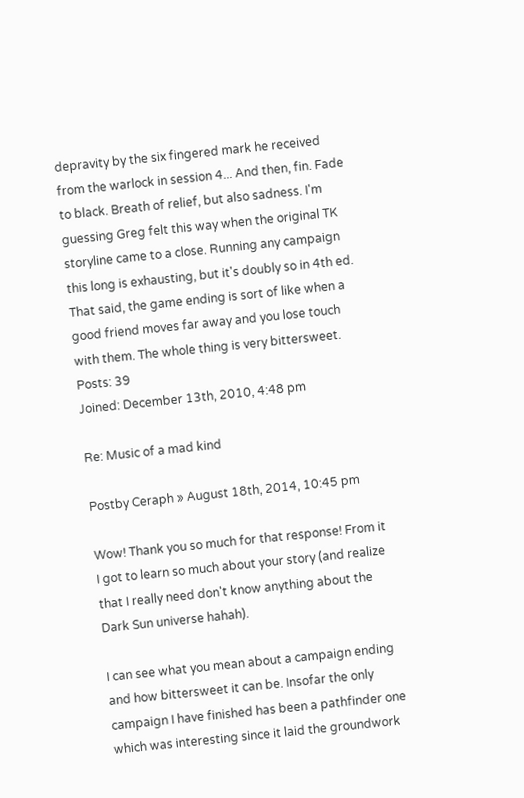depravity by the six fingered mark he received from the warlock in session 4... And then, fin. Fade to black. Breath of relief, but also sadness. I'm guessing Greg felt this way when the original TK storyline came to a close. Running any campaign this long is exhausting, but it's doubly so in 4th ed. That said, the game ending is sort of like when a good friend moves far away and you lose touch with them. The whole thing is very bittersweet.
Posts: 39
Joined: December 13th, 2010, 4:48 pm

Re: Music of a mad kind

Postby Ceraph » August 18th, 2014, 10:45 pm

Wow! Thank you so much for that response! From it I got to learn so much about your story (and realize that I really need don't know anything about the Dark Sun universe hahah).

I can see what you mean about a campaign ending and how bittersweet it can be. Insofar the only campaign I have finished has been a pathfinder one which was interesting since it laid the groundwork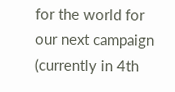for the world for our next campaign (currently in 4th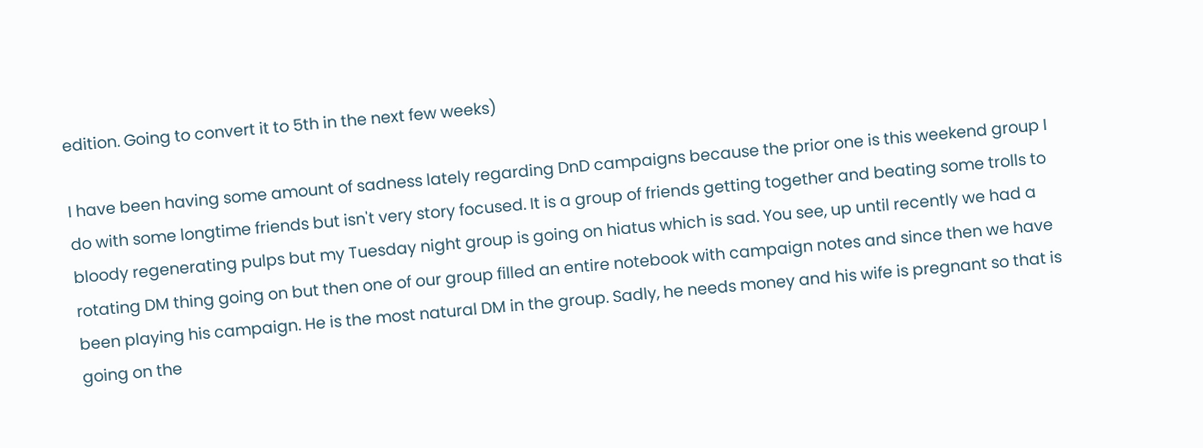edition. Going to convert it to 5th in the next few weeks)

I have been having some amount of sadness lately regarding DnD campaigns because the prior one is this weekend group I do with some longtime friends but isn't very story focused. It is a group of friends getting together and beating some trolls to bloody regenerating pulps but my Tuesday night group is going on hiatus which is sad. You see, up until recently we had a rotating DM thing going on but then one of our group filled an entire notebook with campaign notes and since then we have been playing his campaign. He is the most natural DM in the group. Sadly, he needs money and his wife is pregnant so that is going on the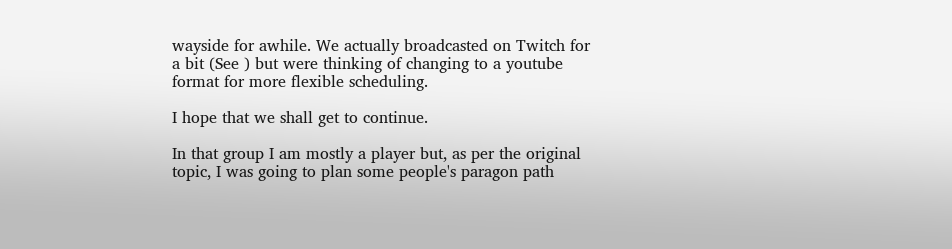wayside for awhile. We actually broadcasted on Twitch for a bit (See ) but were thinking of changing to a youtube format for more flexible scheduling.

I hope that we shall get to continue.

In that group I am mostly a player but, as per the original topic, I was going to plan some people's paragon path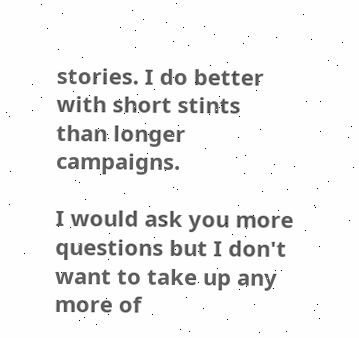stories. I do better with short stints than longer campaigns.

I would ask you more questions but I don't want to take up any more of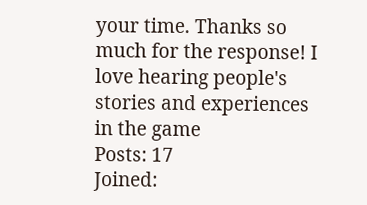your time. Thanks so much for the response! I love hearing people's stories and experiences in the game
Posts: 17
Joined: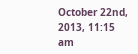October 22nd, 2013, 11:15 am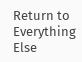Return to Everything Else